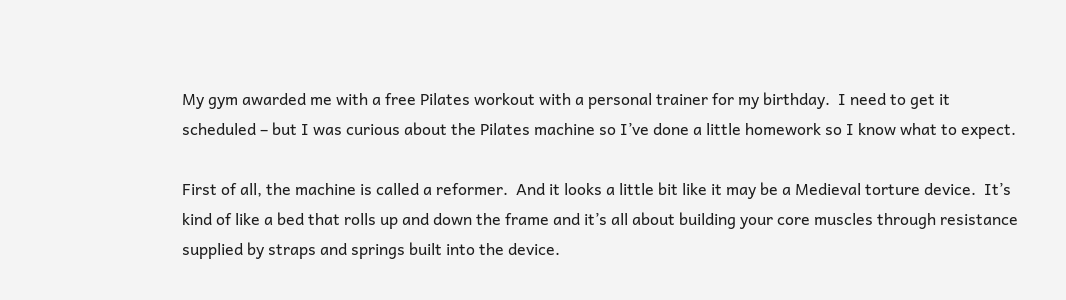My gym awarded me with a free Pilates workout with a personal trainer for my birthday.  I need to get it scheduled – but I was curious about the Pilates machine so I’ve done a little homework so I know what to expect.

First of all, the machine is called a reformer.  And it looks a little bit like it may be a Medieval torture device.  It’s kind of like a bed that rolls up and down the frame and it’s all about building your core muscles through resistance supplied by straps and springs built into the device.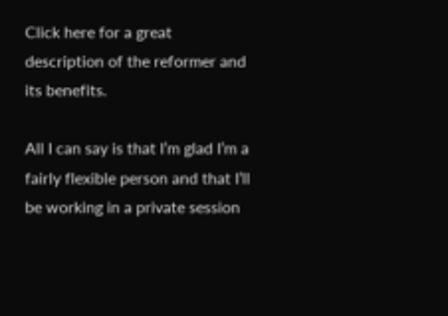Click here for a great description of the reformer and its benefits.

All I can say is that I’m glad I’m a fairly flexible person and that I’ll be working in a private session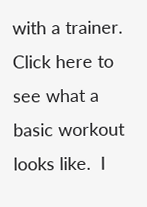with a trainer.   Click here to see what a basic workout looks like.  I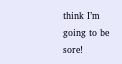think I’m going to be sore!